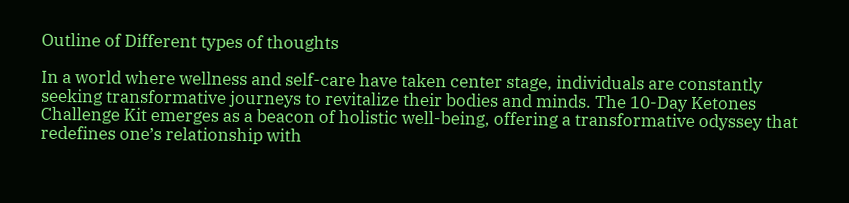Outline of Different types of thoughts

In a world where wellness and self-care have taken center stage, individuals are constantly seeking transformative journeys to revitalize their bodies and minds. The 10-Day Ketones Challenge Kit emerges as a beacon of holistic well-being, offering a transformative odyssey that redefines one’s relationship with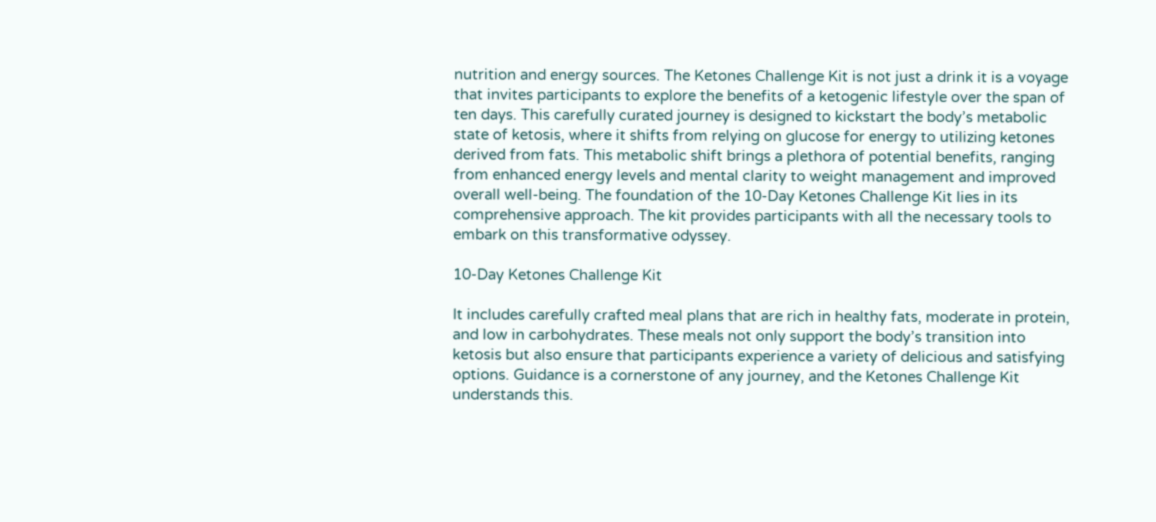nutrition and energy sources. The Ketones Challenge Kit is not just a drink it is a voyage that invites participants to explore the benefits of a ketogenic lifestyle over the span of ten days. This carefully curated journey is designed to kickstart the body’s metabolic state of ketosis, where it shifts from relying on glucose for energy to utilizing ketones derived from fats. This metabolic shift brings a plethora of potential benefits, ranging from enhanced energy levels and mental clarity to weight management and improved overall well-being. The foundation of the 10-Day Ketones Challenge Kit lies in its comprehensive approach. The kit provides participants with all the necessary tools to embark on this transformative odyssey.

10-Day Ketones Challenge Kit

It includes carefully crafted meal plans that are rich in healthy fats, moderate in protein, and low in carbohydrates. These meals not only support the body’s transition into ketosis but also ensure that participants experience a variety of delicious and satisfying options. Guidance is a cornerstone of any journey, and the Ketones Challenge Kit understands this.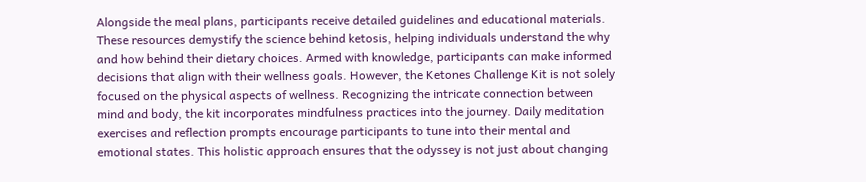Alongside the meal plans, participants receive detailed guidelines and educational materials. These resources demystify the science behind ketosis, helping individuals understand the why and how behind their dietary choices. Armed with knowledge, participants can make informed decisions that align with their wellness goals. However, the Ketones Challenge Kit is not solely focused on the physical aspects of wellness. Recognizing the intricate connection between mind and body, the kit incorporates mindfulness practices into the journey. Daily meditation exercises and reflection prompts encourage participants to tune into their mental and emotional states. This holistic approach ensures that the odyssey is not just about changing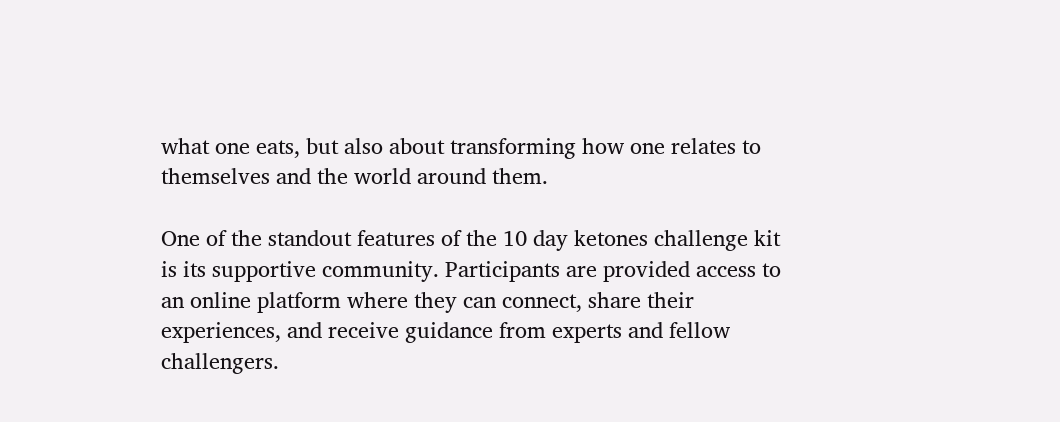what one eats, but also about transforming how one relates to themselves and the world around them.

One of the standout features of the 10 day ketones challenge kit is its supportive community. Participants are provided access to an online platform where they can connect, share their experiences, and receive guidance from experts and fellow challengers.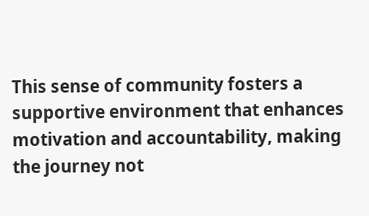This sense of community fosters a supportive environment that enhances motivation and accountability, making the journey not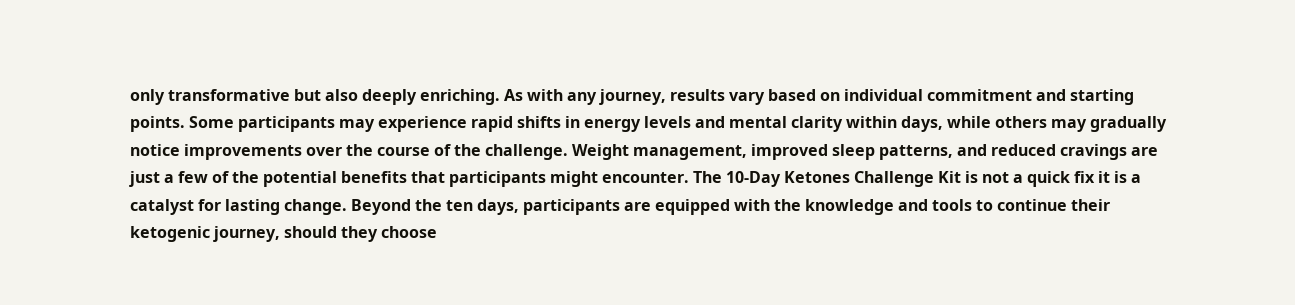only transformative but also deeply enriching. As with any journey, results vary based on individual commitment and starting points. Some participants may experience rapid shifts in energy levels and mental clarity within days, while others may gradually notice improvements over the course of the challenge. Weight management, improved sleep patterns, and reduced cravings are just a few of the potential benefits that participants might encounter. The 10-Day Ketones Challenge Kit is not a quick fix it is a catalyst for lasting change. Beyond the ten days, participants are equipped with the knowledge and tools to continue their ketogenic journey, should they choose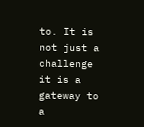to. It is not just a challenge it is a gateway to a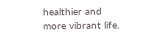healthier and more vibrant life.